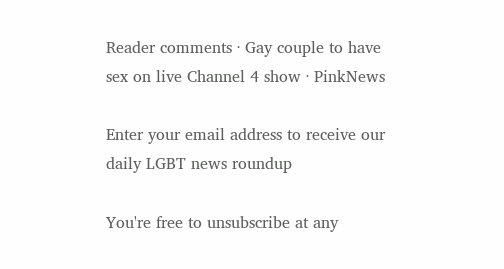Reader comments · Gay couple to have sex on live Channel 4 show · PinkNews

Enter your email address to receive our daily LGBT news roundup

You're free to unsubscribe at any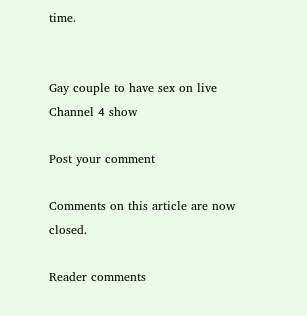time.


Gay couple to have sex on live Channel 4 show

Post your comment

Comments on this article are now closed.

Reader comments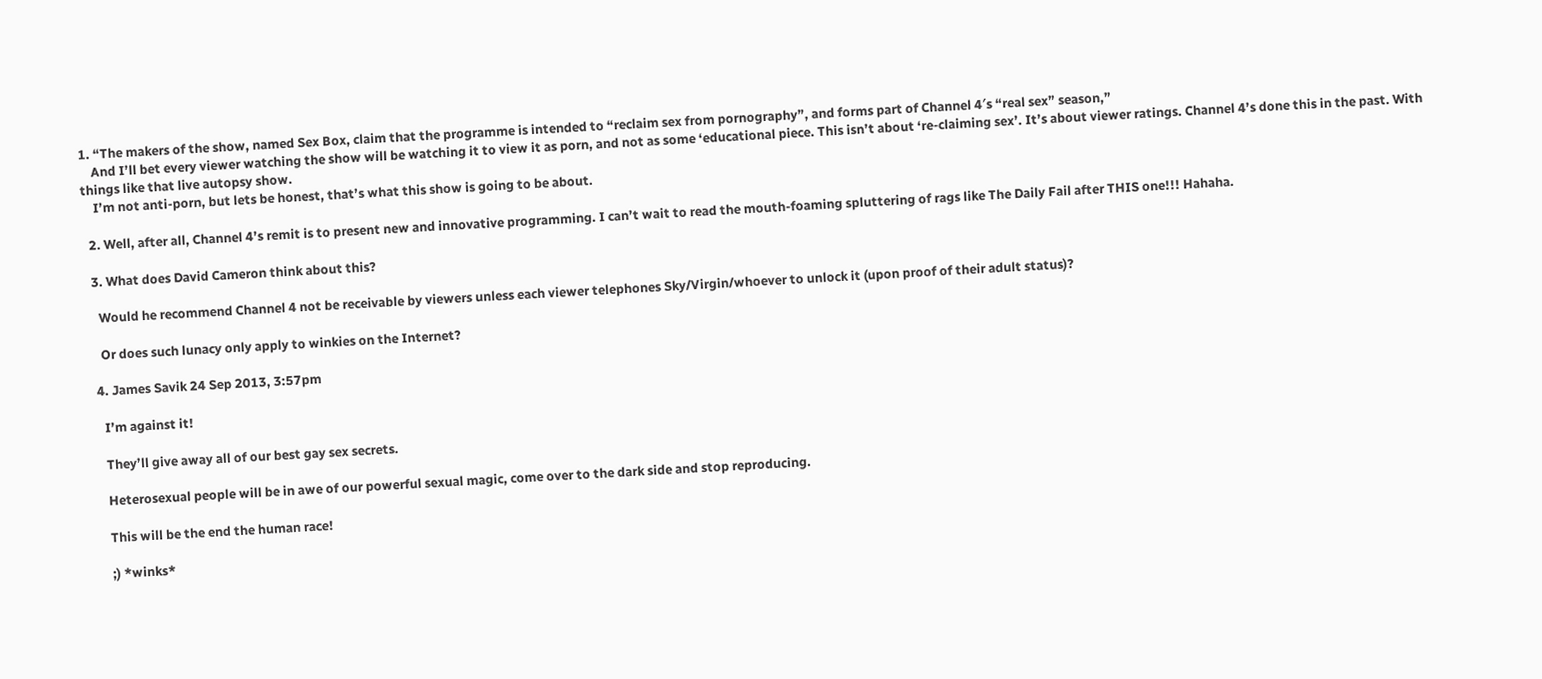1. “The makers of the show, named Sex Box, claim that the programme is intended to “reclaim sex from pornography”, and forms part of Channel 4′s “real sex” season,”
    And I’ll bet every viewer watching the show will be watching it to view it as porn, and not as some ‘educational piece. This isn’t about ‘re-claiming sex’. It’s about viewer ratings. Channel 4’s done this in the past. With things like that live autopsy show.
    I’m not anti-porn, but lets be honest, that’s what this show is going to be about.

  2. Well, after all, Channel 4’s remit is to present new and innovative programming. I can’t wait to read the mouth-foaming spluttering of rags like The Daily Fail after THIS one!!! Hahaha.

  3. What does David Cameron think about this?

    Would he recommend Channel 4 not be receivable by viewers unless each viewer telephones Sky/Virgin/whoever to unlock it (upon proof of their adult status)?

    Or does such lunacy only apply to winkies on the Internet?

  4. James Savik 24 Sep 2013, 3:57pm

    I’m against it!

    They’ll give away all of our best gay sex secrets.

    Heterosexual people will be in awe of our powerful sexual magic, come over to the dark side and stop reproducing.

    This will be the end the human race!

    ;) *winks*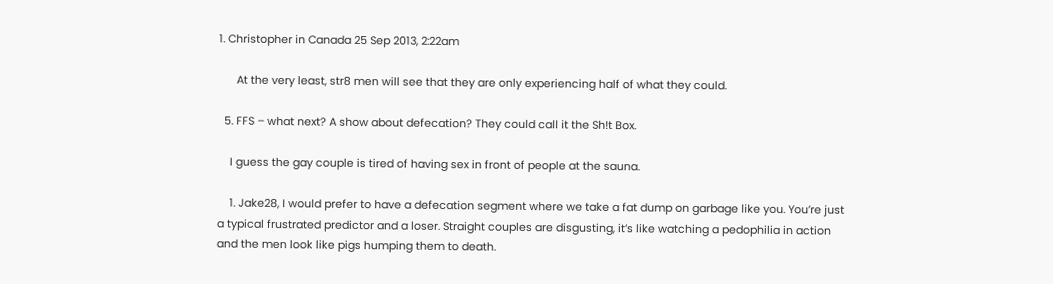1. Christopher in Canada 25 Sep 2013, 2:22am

      At the very least, str8 men will see that they are only experiencing half of what they could.

  5. FFS – what next? A show about defecation? They could call it the Sh!t Box.

    I guess the gay couple is tired of having sex in front of people at the sauna.

    1. Jake28, I would prefer to have a defecation segment where we take a fat dump on garbage like you. You’re just a typical frustrated predictor and a loser. Straight couples are disgusting, it’s like watching a pedophilia in action and the men look like pigs humping them to death.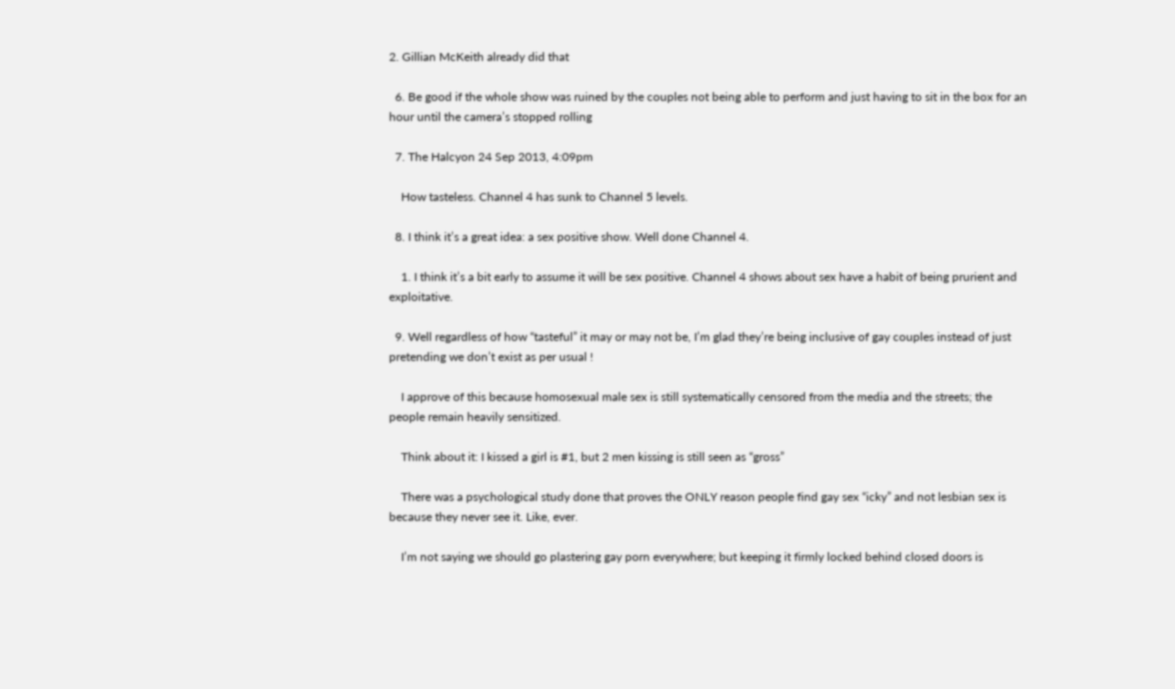2. Gillian McKeith already did that

  6. Be good if the whole show was ruined by the couples not being able to perform and just having to sit in the box for an hour until the camera’s stopped rolling

  7. The Halcyon 24 Sep 2013, 4:09pm

    How tasteless. Channel 4 has sunk to Channel 5 levels.

  8. I think it’s a great idea: a sex positive show. Well done Channel 4.

    1. I think it’s a bit early to assume it will be sex positive. Channel 4 shows about sex have a habit of being prurient and exploitative.

  9. Well regardless of how “tasteful” it may or may not be, I’m glad they’re being inclusive of gay couples instead of just pretending we don’t exist as per usual !

    I approve of this because homosexual male sex is still systematically censored from the media and the streets; the people remain heavily sensitized.

    Think about it: I kissed a girl is #1, but 2 men kissing is still seen as “gross”

    There was a psychological study done that proves the ONLY reason people find gay sex “icky” and not lesbian sex is because they never see it. Like, ever.

    I’m not saying we should go plastering gay porn everywhere; but keeping it firmly locked behind closed doors is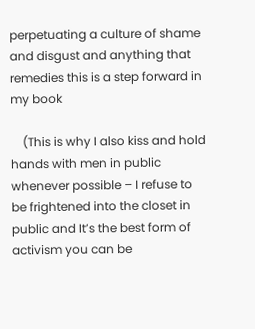perpetuating a culture of shame and disgust and anything that remedies this is a step forward in my book

    (This is why I also kiss and hold hands with men in public whenever possible – I refuse to be frightened into the closet in public and It’s the best form of activism you can be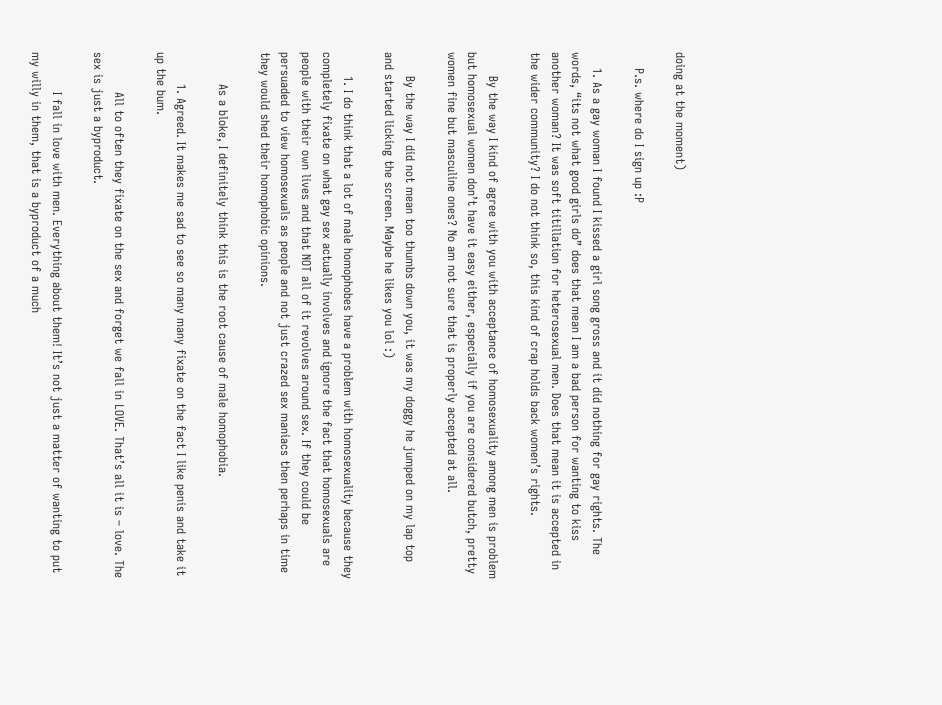doing at the moment)

    P.s. where do I sign up :P

    1. As a gay woman I found I kissed a girl song gross and it did nothing for gay rights. The words, “its not what good girls do” does that mean I am a bad person for wanting to kiss another woman? It was soft titillation for heterosexual men. Does that mean it is accepted in the wider community? I do not think so, this kind of crap holds back women’s rights.

      By the way I kind of agree with you with acceptance of homosexuality among men is problem but homosexual women don’t have it easy either, especially if you are considered butch, pretty women fine but masculine ones? No am not sure that is properly accepted at all.

      By the way I did not mean too thumbs down you, it was my doggy he jumped on my lap top and started licking the screen. Maybe he likes you lol :)

      1. I do think that a lot of male homophobes have a problem with homosexuality because they completely fixate on what gay sex actually involves and ignore the fact that homosexuals are people with their own lives and that NOT all of it revolves around sex. If they could be persuaded to view homosexuals as people and not just crazed sex maniacs then perhaps in time they would shed their homophobic opinions.

        As a bloke, I definitely think this is the root cause of male homophobia.

        1. Agreed. It makes me sad to see so many many fixate on the fact I like penis and take it up the bum.

          All to often they fixate on the sex and forget we fall in LOVE. That’s all it is – love. The sex is just a byproduct.

          I fall in love with men. Everything about them! It’s not just a matter of wanting to put my willy in them, that is a byproduct of a much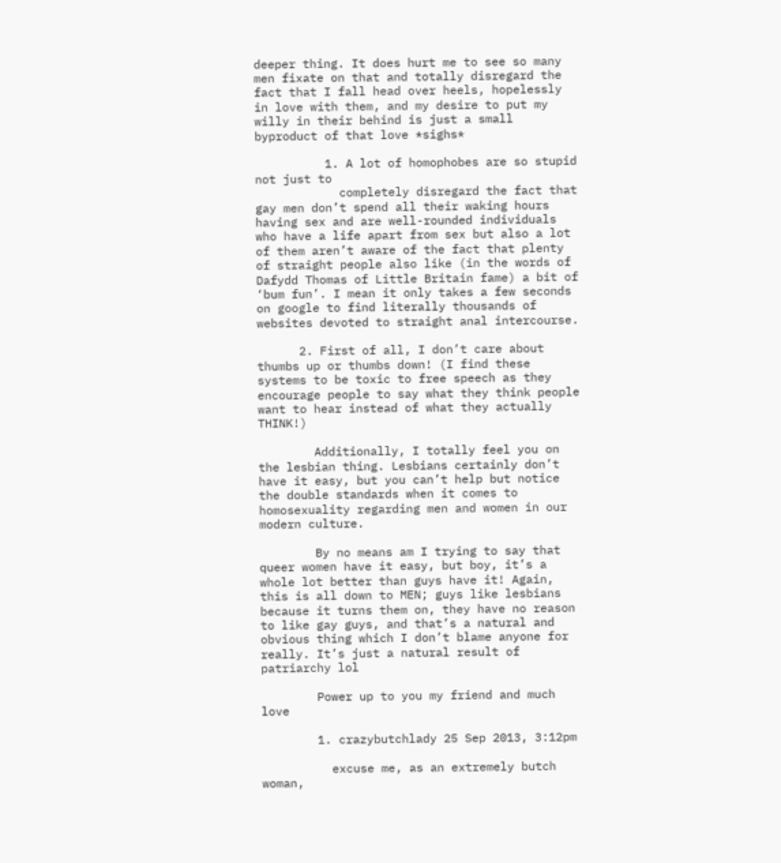deeper thing. It does hurt me to see so many men fixate on that and totally disregard the fact that I fall head over heels, hopelessly in love with them, and my desire to put my willy in their behind is just a small byproduct of that love *sighs*

          1. A lot of homophobes are so stupid not just to
            completely disregard the fact that gay men don’t spend all their waking hours having sex and are well-rounded individuals who have a life apart from sex but also a lot of them aren’t aware of the fact that plenty of straight people also like (in the words of Dafydd Thomas of Little Britain fame) a bit of ‘bum fun’. I mean it only takes a few seconds on google to find literally thousands of websites devoted to straight anal intercourse.

      2. First of all, I don’t care about thumbs up or thumbs down! (I find these systems to be toxic to free speech as they encourage people to say what they think people want to hear instead of what they actually THINK!)

        Additionally, I totally feel you on the lesbian thing. Lesbians certainly don’t have it easy, but you can’t help but notice the double standards when it comes to homosexuality regarding men and women in our modern culture.

        By no means am I trying to say that queer women have it easy, but boy, it’s a whole lot better than guys have it! Again, this is all down to MEN; guys like lesbians because it turns them on, they have no reason to like gay guys, and that’s a natural and obvious thing which I don’t blame anyone for really. It’s just a natural result of patriarchy lol

        Power up to you my friend and much love

        1. crazybutchlady 25 Sep 2013, 3:12pm

          excuse me, as an extremely butch woman,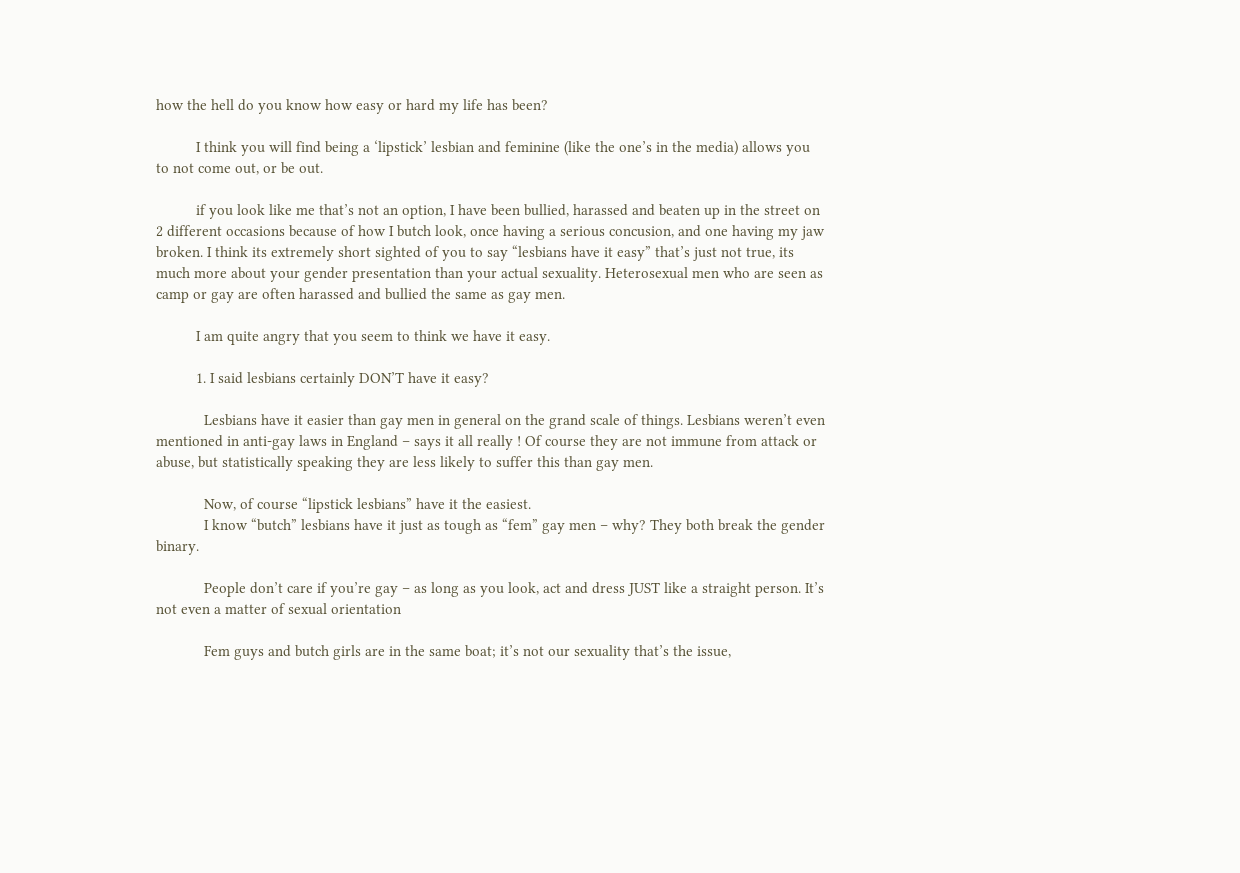how the hell do you know how easy or hard my life has been?

          I think you will find being a ‘lipstick’ lesbian and feminine (like the one’s in the media) allows you to not come out, or be out.

          if you look like me that’s not an option, I have been bullied, harassed and beaten up in the street on 2 different occasions because of how I butch look, once having a serious concusion, and one having my jaw broken. I think its extremely short sighted of you to say “lesbians have it easy” that’s just not true, its much more about your gender presentation than your actual sexuality. Heterosexual men who are seen as camp or gay are often harassed and bullied the same as gay men.

          I am quite angry that you seem to think we have it easy.

          1. I said lesbians certainly DON’T have it easy?

            Lesbians have it easier than gay men in general on the grand scale of things. Lesbians weren’t even mentioned in anti-gay laws in England – says it all really ! Of course they are not immune from attack or abuse, but statistically speaking they are less likely to suffer this than gay men.

            Now, of course “lipstick lesbians” have it the easiest.
            I know “butch” lesbians have it just as tough as “fem” gay men – why? They both break the gender binary.

            People don’t care if you’re gay – as long as you look, act and dress JUST like a straight person. It’s not even a matter of sexual orientation

            Fem guys and butch girls are in the same boat; it’s not our sexuality that’s the issue,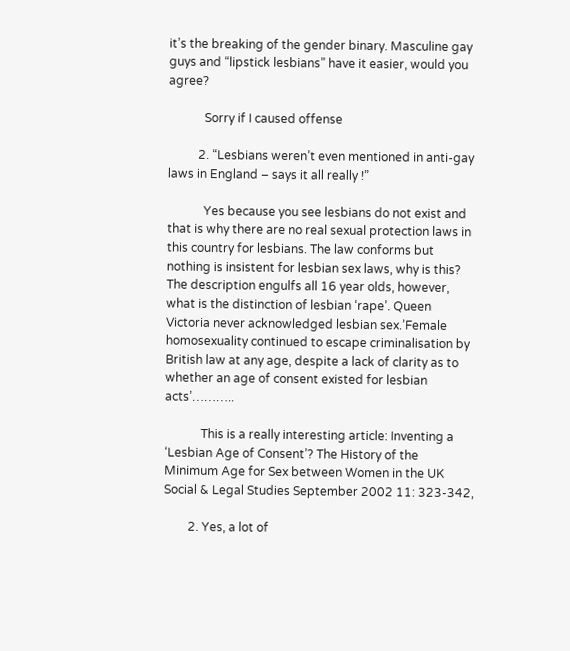it’s the breaking of the gender binary. Masculine gay guys and “lipstick lesbians” have it easier, would you agree?

            Sorry if I caused offense

          2. “Lesbians weren’t even mentioned in anti-gay laws in England – says it all really !”

            Yes because you see lesbians do not exist and that is why there are no real sexual protection laws in this country for lesbians. The law conforms but nothing is insistent for lesbian sex laws, why is this? The description engulfs all 16 year olds, however, what is the distinction of lesbian ‘rape’. Queen Victoria never acknowledged lesbian sex.’Female homosexuality continued to escape criminalisation by British law at any age, despite a lack of clarity as to whether an age of consent existed for lesbian acts’………..

            This is a really interesting article: Inventing a ‘Lesbian Age of Consent’? The History of the Minimum Age for Sex between Women in the UK Social & Legal Studies September 2002 11: 323-342,

        2. Yes, a lot of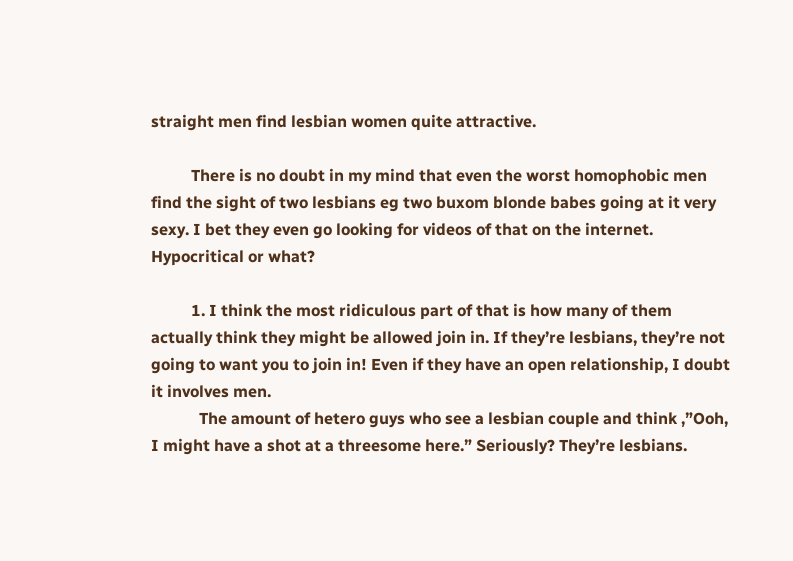straight men find lesbian women quite attractive.

          There is no doubt in my mind that even the worst homophobic men find the sight of two lesbians eg two buxom blonde babes going at it very sexy. I bet they even go looking for videos of that on the internet. Hypocritical or what?

          1. I think the most ridiculous part of that is how many of them actually think they might be allowed join in. If they’re lesbians, they’re not going to want you to join in! Even if they have an open relationship, I doubt it involves men.
            The amount of hetero guys who see a lesbian couple and think ,”Ooh, I might have a shot at a threesome here.” Seriously? They’re lesbians.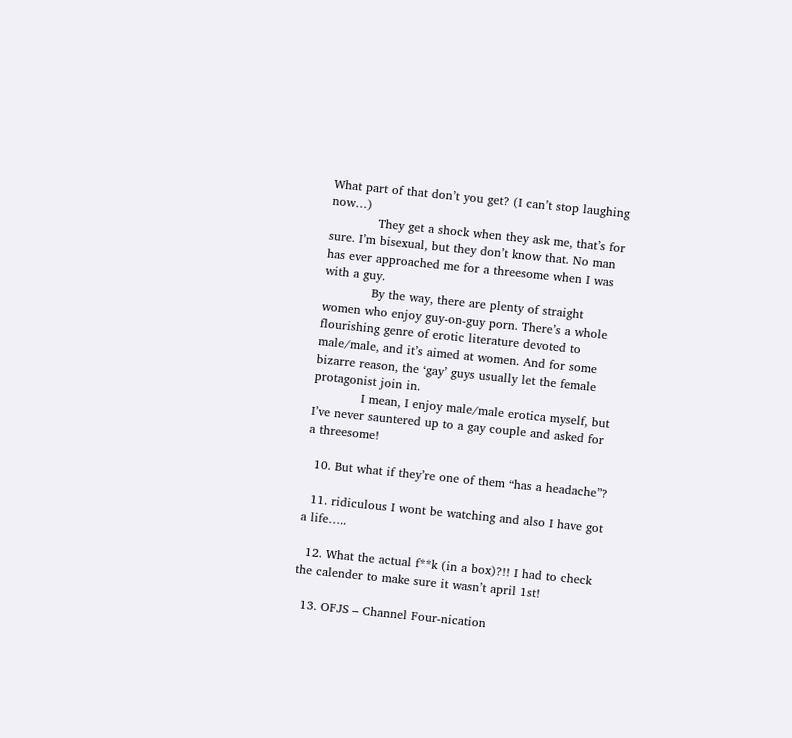What part of that don’t you get? (I can’t stop laughing now…)
            They get a shock when they ask me, that’s for sure. I’m bisexual, but they don’t know that. No man has ever approached me for a threesome when I was with a guy.
            By the way, there are plenty of straight women who enjoy guy-on-guy porn. There’s a whole flourishing genre of erotic literature devoted to male/male, and it’s aimed at women. And for some bizarre reason, the ‘gay’ guys usually let the female protagonist join in.
            I mean, I enjoy male/male erotica myself, but I’ve never sauntered up to a gay couple and asked for a threesome!

  10. But what if they’re one of them “has a headache”?

  11. ridiculous I wont be watching and also I have got a life…..

  12. What the actual f**k (in a box)?!! I had to check the calender to make sure it wasn’t april 1st!

  13. OFJS – Channel Four-nication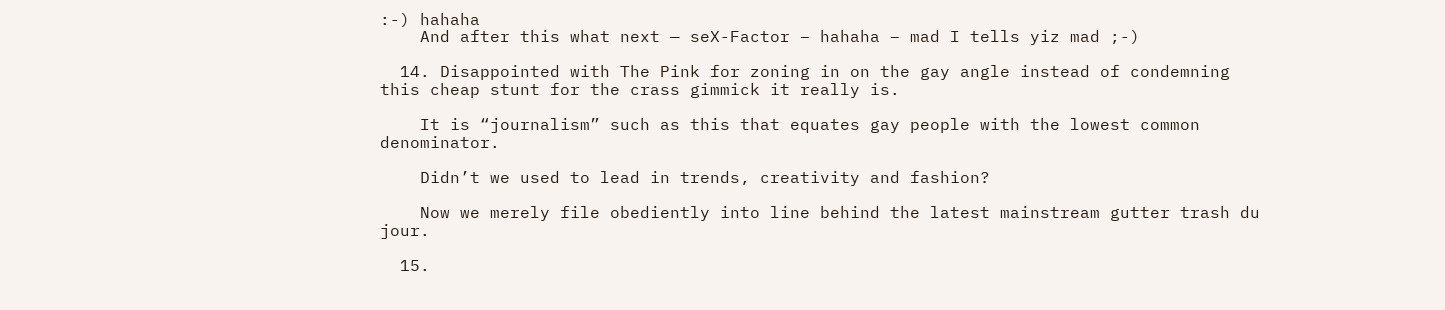:-) hahaha
    And after this what next — seX-Factor – hahaha – mad I tells yiz mad ;-)

  14. Disappointed with The Pink for zoning in on the gay angle instead of condemning this cheap stunt for the crass gimmick it really is.

    It is “journalism” such as this that equates gay people with the lowest common denominator.

    Didn’t we used to lead in trends, creativity and fashion?

    Now we merely file obediently into line behind the latest mainstream gutter trash du jour.

  15.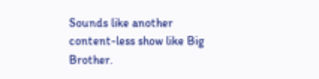Sounds like another content-less show like Big Brother.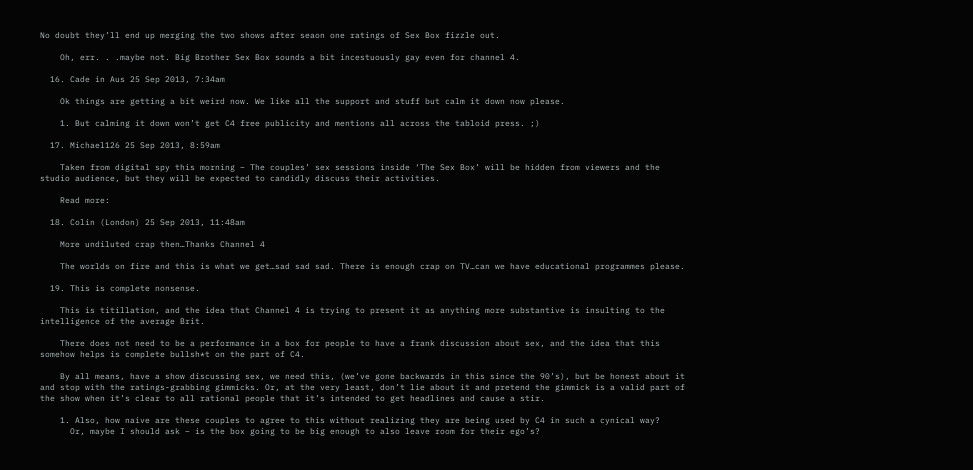No doubt they’ll end up merging the two shows after seaon one ratings of Sex Box fizzle out.

    Oh, err. . .maybe not. Big Brother Sex Box sounds a bit incestuously gay even for channel 4.

  16. Cade in Aus 25 Sep 2013, 7:34am

    Ok things are getting a bit weird now. We like all the support and stuff but calm it down now please.

    1. But calming it down won’t get C4 free publicity and mentions all across the tabloid press. ;)

  17. Michael126 25 Sep 2013, 8:59am

    Taken from digital spy this morning – The couples’ sex sessions inside ‘The Sex Box’ will be hidden from viewers and the studio audience, but they will be expected to candidly discuss their activities.

    Read more:

  18. Colin (London) 25 Sep 2013, 11:48am

    More undiluted crap then…Thanks Channel 4

    The worlds on fire and this is what we get…sad sad sad. There is enough crap on TV…can we have educational programmes please.

  19. This is complete nonsense.

    This is titillation, and the idea that Channel 4 is trying to present it as anything more substantive is insulting to the intelligence of the average Brit.

    There does not need to be a performance in a box for people to have a frank discussion about sex, and the idea that this somehow helps is complete bullsh*t on the part of C4.

    By all means, have a show discussing sex, we need this, (we’ve gone backwards in this since the 90’s), but be honest about it and stop with the ratings-grabbing gimmicks. Or, at the very least, don’t lie about it and pretend the gimmick is a valid part of the show when it’s clear to all rational people that it’s intended to get headlines and cause a stir.

    1. Also, how naive are these couples to agree to this without realizing they are being used by C4 in such a cynical way?
      Or, maybe I should ask – is the box going to be big enough to also leave room for their ego’s?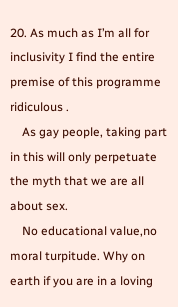20. As much as I’m all for inclusivity I find the entire premise of this programme ridiculous .
    As gay people, taking part in this will only perpetuate the myth that we are all about sex.
    No educational value,no moral turpitude. Why on earth if you are in a loving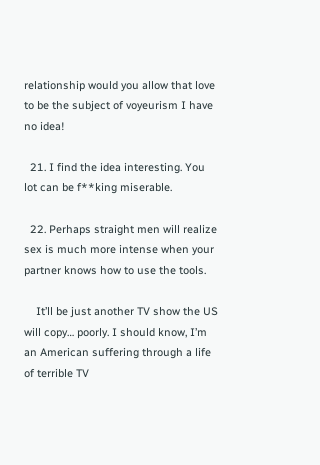relationship would you allow that love to be the subject of voyeurism I have no idea!

  21. I find the idea interesting. You lot can be f**king miserable.

  22. Perhaps straight men will realize sex is much more intense when your partner knows how to use the tools.

    It’ll be just another TV show the US will copy… poorly. I should know, I’m an American suffering through a life of terrible TV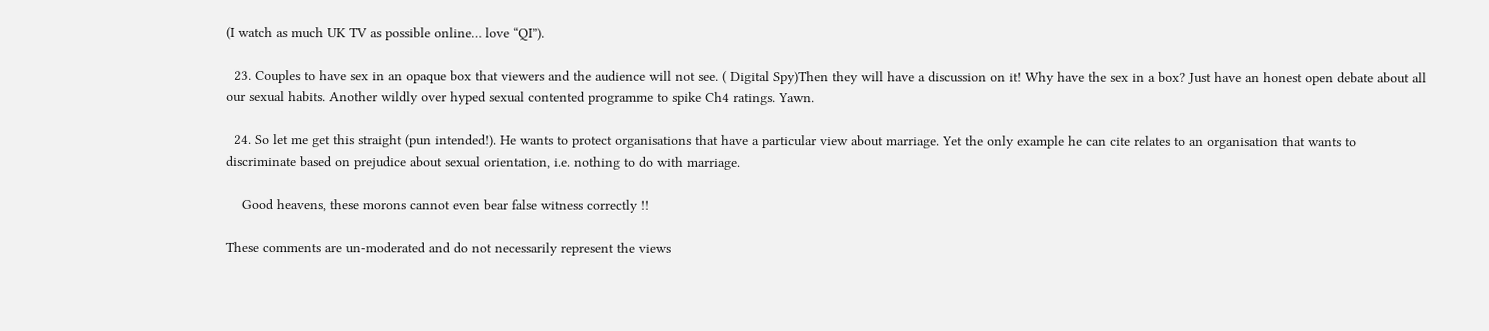(I watch as much UK TV as possible online… love “QI”).

  23. Couples to have sex in an opaque box that viewers and the audience will not see. ( Digital Spy)Then they will have a discussion on it! Why have the sex in a box? Just have an honest open debate about all our sexual habits. Another wildly over hyped sexual contented programme to spike Ch4 ratings. Yawn.

  24. So let me get this straight (pun intended!). He wants to protect organisations that have a particular view about marriage. Yet the only example he can cite relates to an organisation that wants to discriminate based on prejudice about sexual orientation, i.e. nothing to do with marriage.

    Good heavens, these morons cannot even bear false witness correctly !!

These comments are un-moderated and do not necessarily represent the views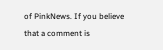of PinkNews. If you believe that a comment is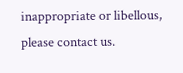inappropriate or libellous, please contact us.